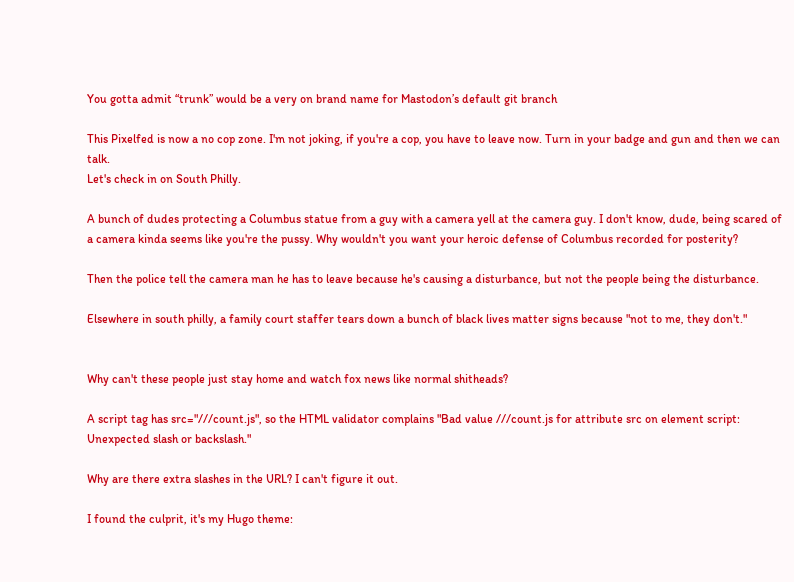You gotta admit “trunk” would be a very on brand name for Mastodon’s default git branch

This Pixelfed is now a no cop zone. I'm not joking, if you're a cop, you have to leave now. Turn in your badge and gun and then we can talk.
Let's check in on South Philly.

A bunch of dudes protecting a Columbus statue from a guy with a camera yell at the camera guy. I don't know, dude, being scared of a camera kinda seems like you're the pussy. Why wouldn't you want your heroic defense of Columbus recorded for posterity?

Then the police tell the camera man he has to leave because he's causing a disturbance, but not the people being the disturbance.

Elsewhere in south philly, a family court staffer tears down a bunch of black lives matter signs because "not to me, they don't."


Why can't these people just stay home and watch fox news like normal shitheads?

A script tag has src="///count.js", so the HTML validator complains "Bad value ///count.js for attribute src on element script: Unexpected slash or backslash."

Why are there extra slashes in the URL? I can't figure it out.

I found the culprit, it's my Hugo theme: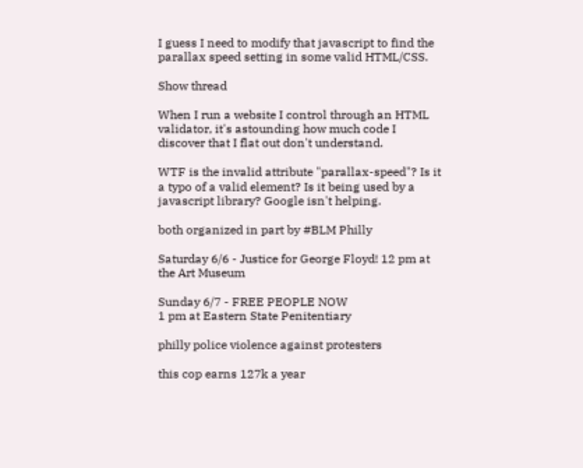I guess I need to modify that javascript to find the parallax speed setting in some valid HTML/CSS.

Show thread

When I run a website I control through an HTML validator, it's astounding how much code I discover that I flat out don't understand.

WTF is the invalid attribute "parallax-speed"? Is it a typo of a valid element? Is it being used by a javascript library? Google isn't helping.

both organized in part by #BLM Philly

Saturday 6/6 - Justice for George Floyd! 12 pm at the Art Museum

Sunday 6/7 - FREE PEOPLE NOW
1 pm at Eastern State Penitentiary

philly police violence against protesters

this cop earns 127k a year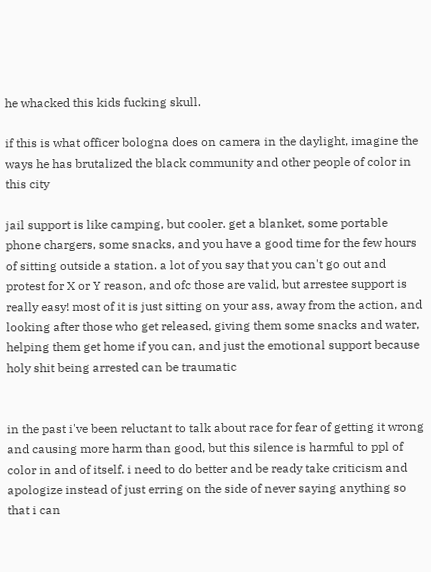he whacked this kids fucking skull.

if this is what officer bologna does on camera in the daylight, imagine the ways he has brutalized the black community and other people of color in this city

jail support is like camping, but cooler. get a blanket, some portable phone chargers, some snacks, and you have a good time for the few hours of sitting outside a station. a lot of you say that you can't go out and protest for X or Y reason, and ofc those are valid, but arrestee support is really easy! most of it is just sitting on your ass, away from the action, and looking after those who get released, giving them some snacks and water, helping them get home if you can, and just the emotional support because holy shit being arrested can be traumatic


in the past i've been reluctant to talk about race for fear of getting it wrong and causing more harm than good, but this silence is harmful to ppl of color in and of itself. i need to do better and be ready take criticism and apologize instead of just erring on the side of never saying anything so that i can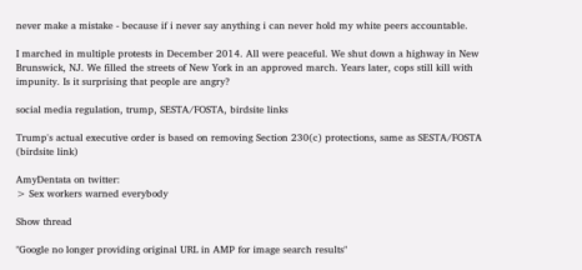never make a mistake - because if i never say anything i can never hold my white peers accountable.

I marched in multiple protests in December 2014. All were peaceful. We shut down a highway in New Brunswick, NJ. We filled the streets of New York in an approved march. Years later, cops still kill with impunity. Is it surprising that people are angry?

social media regulation, trump, SESTA/FOSTA, birdsite links

Trump's actual executive order is based on removing Section 230(c) protections, same as SESTA/FOSTA (birdsite link)

AmyDentata on twitter:
> Sex workers warned everybody

Show thread

"Google no longer providing original URL in AMP for image search results"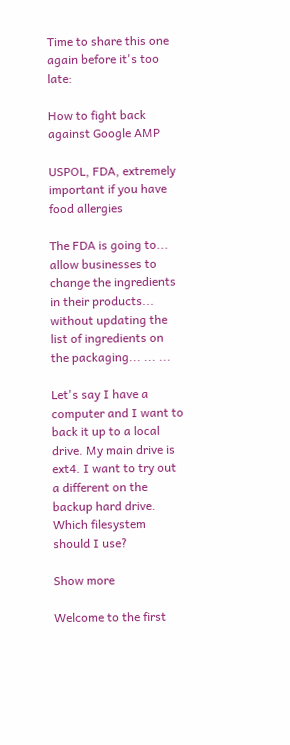Time to share this one again before it's too late:

How to fight back against Google AMP

USPOL, FDA, extremely important if you have food allergies

The FDA is going to... allow businesses to change the ingredients in their products... without updating the list of ingredients on the packaging... ... ...

Let's say I have a computer and I want to back it up to a local drive. My main drive is ext4. I want to try out a different on the backup hard drive. Which filesystem should I use?

Show more

Welcome to the first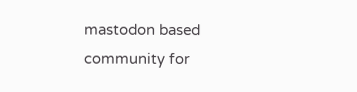mastodon based community for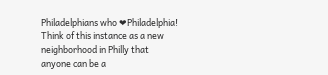Philadelphians who ❤Philadelphia! Think of this instance as a new neighborhood in Philly that anyone can be a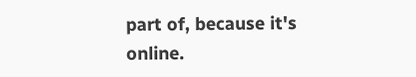part of, because it's online.